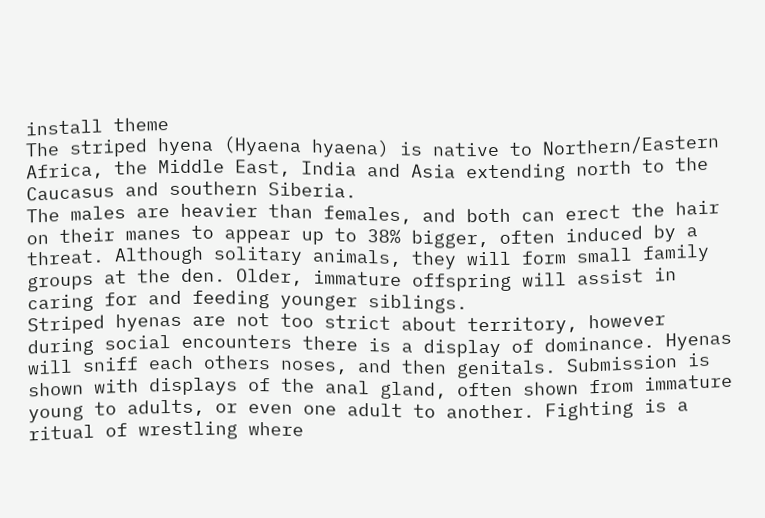install theme
The striped hyena (Hyaena hyaena) is native to Northern/Eastern Africa, the Middle East, India and Asia extending north to the Caucasus and southern Siberia.
The males are heavier than females, and both can erect the hair on their manes to appear up to 38% bigger, often induced by a threat. Although solitary animals, they will form small family groups at the den. Older, immature offspring will assist in caring for and feeding younger siblings.
Striped hyenas are not too strict about territory, however during social encounters there is a display of dominance. Hyenas will sniff each others noses, and then genitals. Submission is shown with displays of the anal gland, often shown from immature young to adults, or even one adult to another. Fighting is a ritual of wrestling where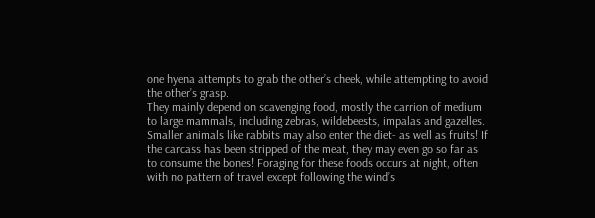one hyena attempts to grab the other’s cheek, while attempting to avoid the other’s grasp.
They mainly depend on scavenging food, mostly the carrion of medium to large mammals, including zebras, wildebeests, impalas and gazelles. Smaller animals like rabbits may also enter the diet- as well as fruits! If the carcass has been stripped of the meat, they may even go so far as to consume the bones! Foraging for these foods occurs at night, often with no pattern of travel except following the wind’s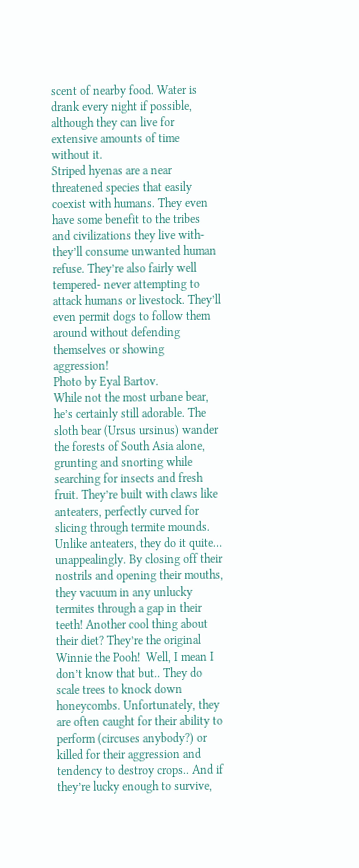scent of nearby food. Water is drank every night if possible, although they can live for extensive amounts of time without it.
Striped hyenas are a near threatened species that easily coexist with humans. They even have some benefit to the tribes and civilizations they live with- they’ll consume unwanted human refuse. They’re also fairly well tempered- never attempting to attack humans or livestock. They’ll even permit dogs to follow them around without defending themselves or showing aggression!
Photo by Eyal Bartov.
While not the most urbane bear, he’s certainly still adorable. The sloth bear (Ursus ursinus) wander the forests of South Asia alone, grunting and snorting while searching for insects and fresh fruit. They’re built with claws like anteaters, perfectly curved for slicing through termite mounds. Unlike anteaters, they do it quite… unappealingly. By closing off their nostrils and opening their mouths, they vacuum in any unlucky termites through a gap in their teeth! Another cool thing about their diet? They’re the original Winnie the Pooh!  Well, I mean I don’t know that but.. They do scale trees to knock down honeycombs. Unfortunately, they are often caught for their ability to perform (circuses anybody?) or killed for their aggression and tendency to destroy crops.. And if they’re lucky enough to survive,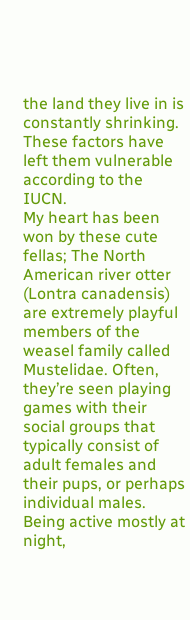the land they live in is constantly shrinking. These factors have left them vulnerable according to the IUCN.
My heart has been won by these cute fellas; The North American river otter (Lontra canadensis) are extremely playful members of the weasel family called Mustelidae. Often, they’re seen playing games with their social groups that typically consist of adult females and their pups, or perhaps individual males.
Being active mostly at night,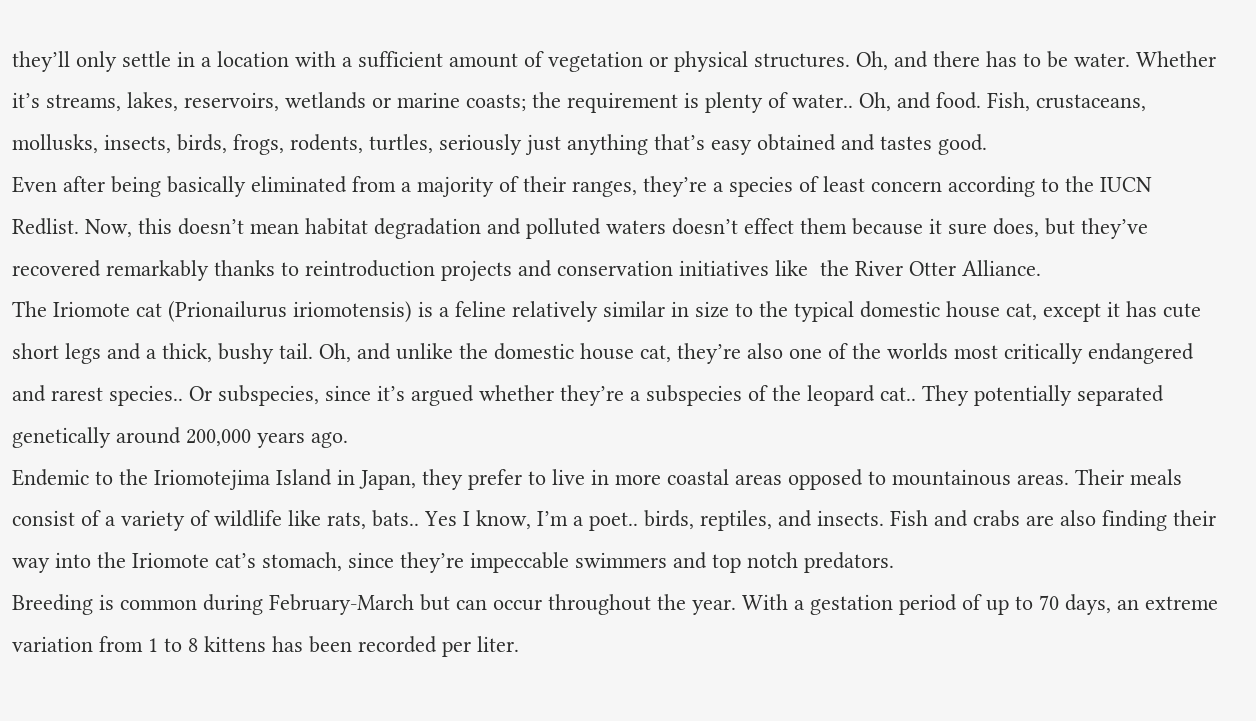they’ll only settle in a location with a sufficient amount of vegetation or physical structures. Oh, and there has to be water. Whether it’s streams, lakes, reservoirs, wetlands or marine coasts; the requirement is plenty of water.. Oh, and food. Fish, crustaceans, mollusks, insects, birds, frogs, rodents, turtles, seriously just anything that’s easy obtained and tastes good.
Even after being basically eliminated from a majority of their ranges, they’re a species of least concern according to the IUCN Redlist. Now, this doesn’t mean habitat degradation and polluted waters doesn’t effect them because it sure does, but they’ve recovered remarkably thanks to reintroduction projects and conservation initiatives like  the River Otter Alliance.
The Iriomote cat (Prionailurus iriomotensis) is a feline relatively similar in size to the typical domestic house cat, except it has cute short legs and a thick, bushy tail. Oh, and unlike the domestic house cat, they’re also one of the worlds most critically endangered and rarest species.. Or subspecies, since it’s argued whether they’re a subspecies of the leopard cat.. They potentially separated genetically around 200,000 years ago.
Endemic to the Iriomotejima Island in Japan, they prefer to live in more coastal areas opposed to mountainous areas. Their meals consist of a variety of wildlife like rats, bats.. Yes I know, I’m a poet.. birds, reptiles, and insects. Fish and crabs are also finding their way into the Iriomote cat’s stomach, since they’re impeccable swimmers and top notch predators.
Breeding is common during February-March but can occur throughout the year. With a gestation period of up to 70 days, an extreme variation from 1 to 8 kittens has been recorded per liter.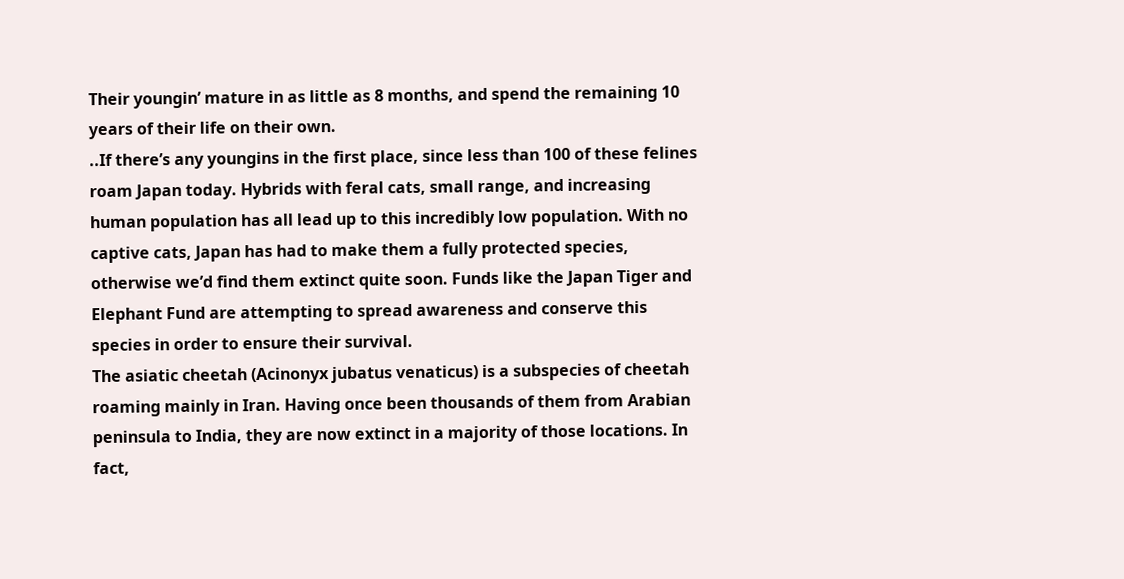Their youngin’ mature in as little as 8 months, and spend the remaining 10 years of their life on their own.
..If there’s any youngins in the first place, since less than 100 of these felines roam Japan today. Hybrids with feral cats, small range, and increasing human population has all lead up to this incredibly low population. With no captive cats, Japan has had to make them a fully protected species, otherwise we’d find them extinct quite soon. Funds like the Japan Tiger and Elephant Fund are attempting to spread awareness and conserve this species in order to ensure their survival.
The asiatic cheetah (Acinonyx jubatus venaticus) is a subspecies of cheetah roaming mainly in Iran. Having once been thousands of them from Arabian peninsula to India, they are now extinct in a majority of those locations. In fact,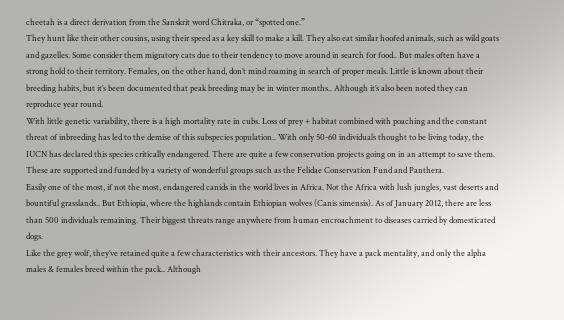cheetah is a direct derivation from the Sanskrit word Chitraka, or “spotted one.”
They hunt like their other cousins, using their speed as a key skill to make a kill. They also eat similar hoofed animals, such as wild goats and gazelles. Some consider them migratory cats due to their tendency to move around in search for food.. But males often have a strong hold to their territory. Females, on the other hand, don’t mind roaming in search of proper meals. Little is known about their breeding habits, but it’s been documented that peak breeding may be in winter months.. Although it’s also been noted they can reproduce year round.
With little genetic variability, there is a high mortality rate in cubs. Loss of prey + habitat combined with poaching and the constant threat of inbreeding has led to the demise of this subspecies population.. With only 50-60 individuals thought to be living today, the IUCN has declared this species critically endangered. There are quite a few conservation projects going on in an attempt to save them. These are supported and funded by a variety of wonderful groups such as the Felidae Conservation Fund and Panthera.
Easily one of the most, if not the most, endangered canids in the world lives in Africa. Not the Africa with lush jungles, vast deserts and bountiful grasslands.. But Ethiopia, where the highlands contain Ethiopian wolves (Canis simensis). As of January 2012, there are less than 500 individuals remaining. Their biggest threats range anywhere from human encroachment to diseases carried by domesticated dogs.
Like the grey wolf, they’ve retained quite a few characteristics with their ancestors. They have a pack mentality, and only the alpha males & females breed within the pack.. Although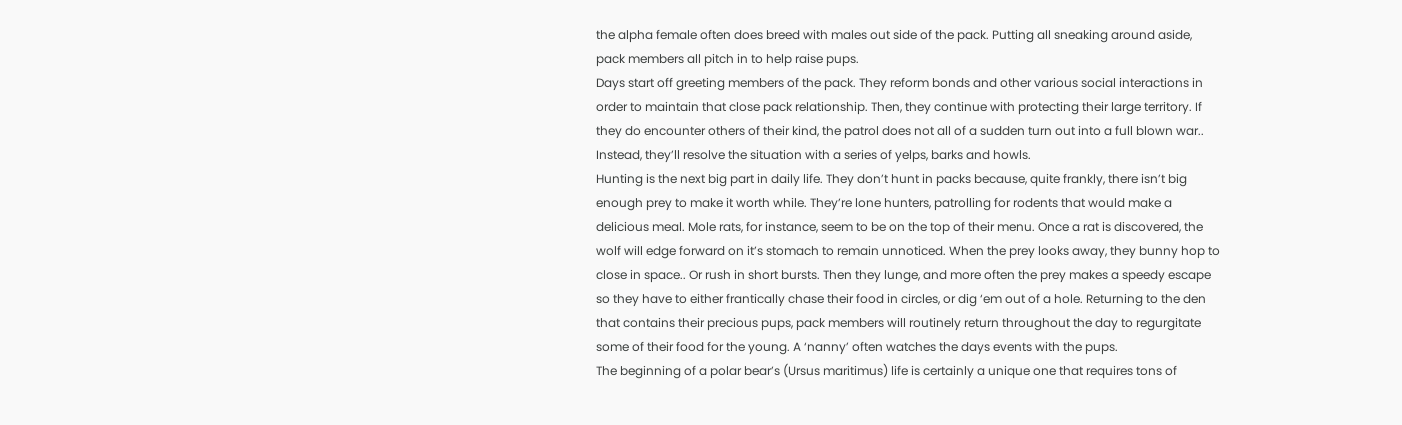the alpha female often does breed with males out side of the pack. Putting all sneaking around aside, pack members all pitch in to help raise pups.
Days start off greeting members of the pack. They reform bonds and other various social interactions in order to maintain that close pack relationship. Then, they continue with protecting their large territory. If they do encounter others of their kind, the patrol does not all of a sudden turn out into a full blown war.. Instead, they’ll resolve the situation with a series of yelps, barks and howls.
Hunting is the next big part in daily life. They don’t hunt in packs because, quite frankly, there isn’t big enough prey to make it worth while. They’re lone hunters, patrolling for rodents that would make a delicious meal. Mole rats, for instance, seem to be on the top of their menu. Once a rat is discovered, the wolf will edge forward on it’s stomach to remain unnoticed. When the prey looks away, they bunny hop to close in space.. Or rush in short bursts. Then they lunge, and more often the prey makes a speedy escape so they have to either frantically chase their food in circles, or dig ‘em out of a hole. Returning to the den that contains their precious pups, pack members will routinely return throughout the day to regurgitate some of their food for the young. A ‘nanny’ often watches the days events with the pups.
The beginning of a polar bear’s (Ursus maritimus) life is certainly a unique one that requires tons of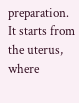preparation. It starts from the uterus, where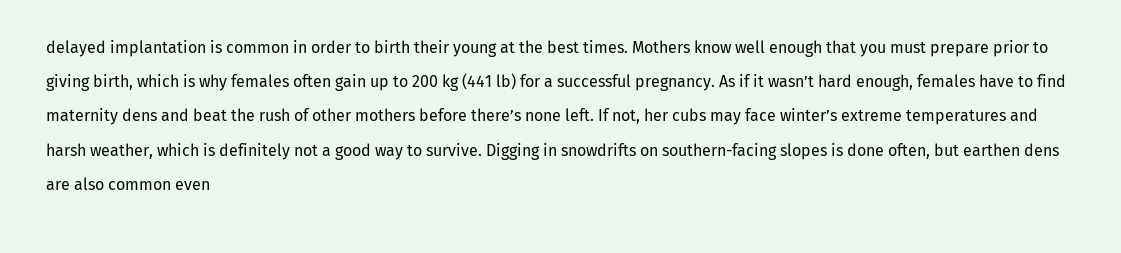delayed implantation is common in order to birth their young at the best times. Mothers know well enough that you must prepare prior to giving birth, which is why females often gain up to 200 kg (441 lb) for a successful pregnancy. As if it wasn’t hard enough, females have to find maternity dens and beat the rush of other mothers before there’s none left. If not, her cubs may face winter’s extreme temperatures and harsh weather, which is definitely not a good way to survive. Digging in snowdrifts on southern-facing slopes is done often, but earthen dens are also common even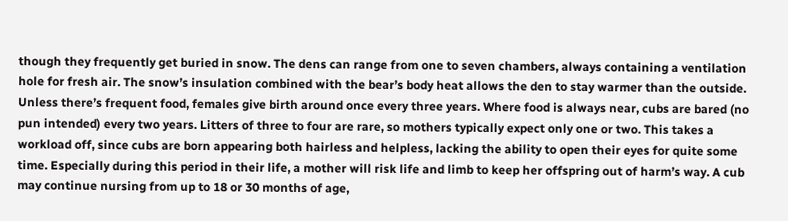though they frequently get buried in snow. The dens can range from one to seven chambers, always containing a ventilation hole for fresh air. The snow’s insulation combined with the bear’s body heat allows the den to stay warmer than the outside. Unless there’s frequent food, females give birth around once every three years. Where food is always near, cubs are bared (no pun intended) every two years. Litters of three to four are rare, so mothers typically expect only one or two. This takes a workload off, since cubs are born appearing both hairless and helpless, lacking the ability to open their eyes for quite some time. Especially during this period in their life, a mother will risk life and limb to keep her offspring out of harm’s way. A cub may continue nursing from up to 18 or 30 months of age,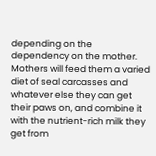depending on the dependency on the mother. Mothers will feed them a varied diet of seal carcasses and whatever else they can get their paws on, and combine it with the nutrient-rich milk they get from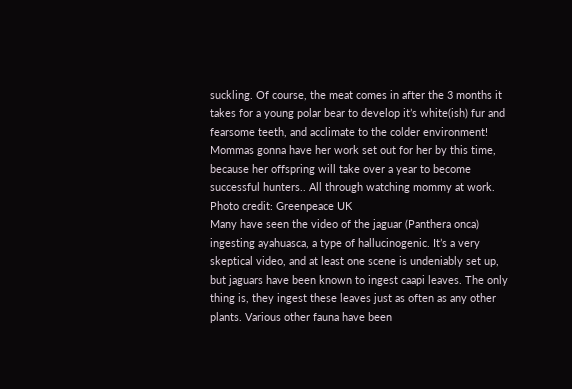suckling. Of course, the meat comes in after the 3 months it takes for a young polar bear to develop it’s white(ish) fur and fearsome teeth, and acclimate to the colder environment! Mommas gonna have her work set out for her by this time, because her offspring will take over a year to become successful hunters.. All through watching mommy at work.
Photo credit: Greenpeace UK
Many have seen the video of the jaguar (Panthera onca) ingesting ayahuasca, a type of hallucinogenic. It’s a very skeptical video, and at least one scene is undeniably set up, but jaguars have been known to ingest caapi leaves. The only thing is, they ingest these leaves just as often as any other plants. Various other fauna have been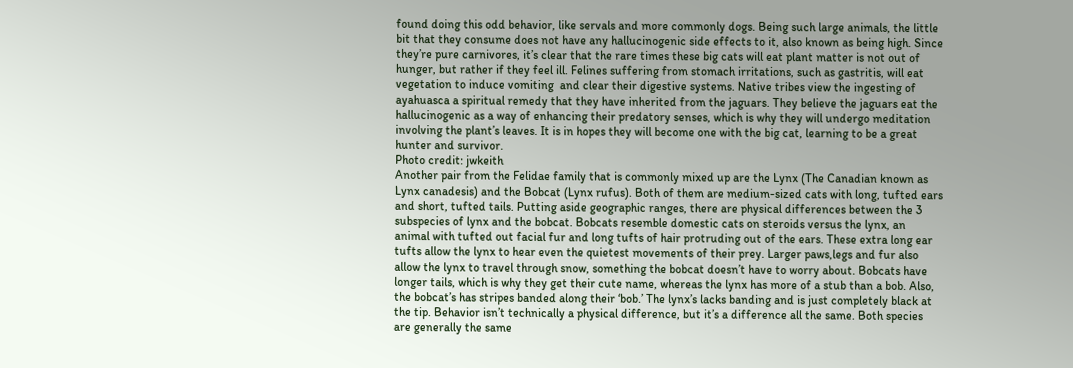found doing this odd behavior, like servals and more commonly dogs. Being such large animals, the little bit that they consume does not have any hallucinogenic side effects to it, also known as being high. Since they’re pure carnivores, it’s clear that the rare times these big cats will eat plant matter is not out of hunger, but rather if they feel ill. Felines suffering from stomach irritations, such as gastritis, will eat vegetation to induce vomiting  and clear their digestive systems. Native tribes view the ingesting of ayahuasca a spiritual remedy that they have inherited from the jaguars. They believe the jaguars eat the hallucinogenic as a way of enhancing their predatory senses, which is why they will undergo meditation involving the plant’s leaves. It is in hopes they will become one with the big cat, learning to be a great hunter and survivor.
Photo credit: jwkeith
Another pair from the Felidae family that is commonly mixed up are the Lynx (The Canadian known as Lynx canadesis) and the Bobcat (Lynx rufus). Both of them are medium-sized cats with long, tufted ears and short, tufted tails. Putting aside geographic ranges, there are physical differences between the 3 subspecies of lynx and the bobcat. Bobcats resemble domestic cats on steroids versus the lynx, an animal with tufted out facial fur and long tufts of hair protruding out of the ears. These extra long ear tufts allow the lynx to hear even the quietest movements of their prey. Larger paws,legs and fur also allow the lynx to travel through snow, something the bobcat doesn’t have to worry about. Bobcats have longer tails, which is why they get their cute name, whereas the lynx has more of a stub than a bob. Also, the bobcat’s has stripes banded along their ‘bob.’ The lynx’s lacks banding and is just completely black at the tip. Behavior isn’t technically a physical difference, but it’s a difference all the same. Both species are generally the same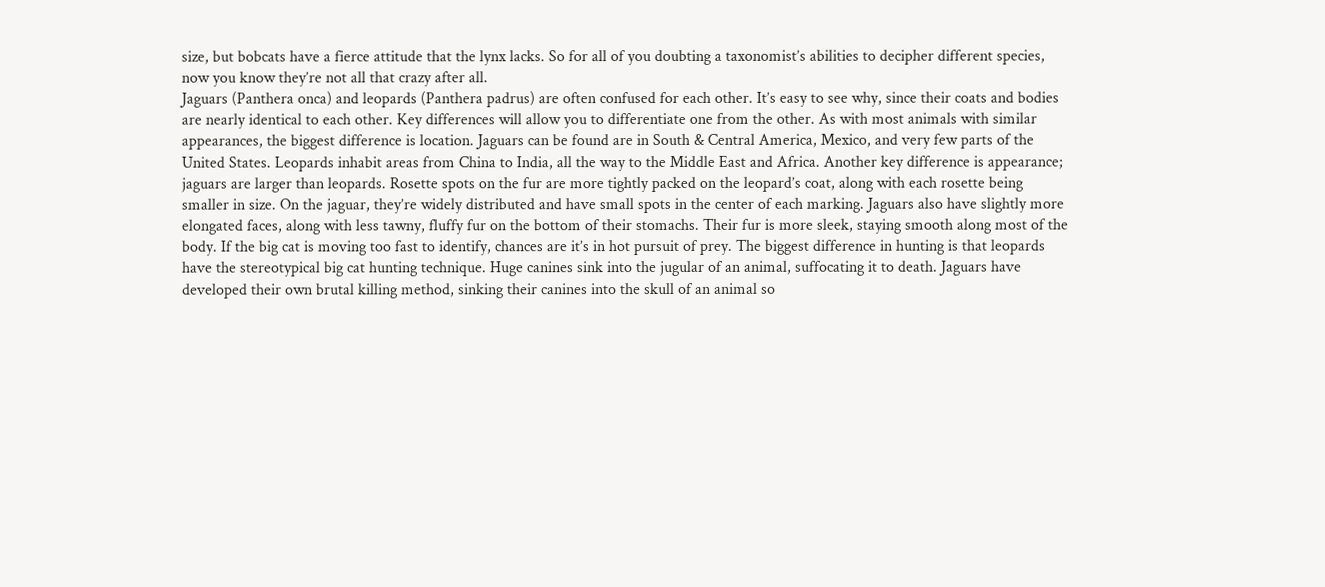size, but bobcats have a fierce attitude that the lynx lacks. So for all of you doubting a taxonomist’s abilities to decipher different species, now you know they’re not all that crazy after all.
Jaguars (Panthera onca) and leopards (Panthera padrus) are often confused for each other. It’s easy to see why, since their coats and bodies are nearly identical to each other. Key differences will allow you to differentiate one from the other. As with most animals with similar appearances, the biggest difference is location. Jaguars can be found are in South & Central America, Mexico, and very few parts of the United States. Leopards inhabit areas from China to India, all the way to the Middle East and Africa. Another key difference is appearance; jaguars are larger than leopards. Rosette spots on the fur are more tightly packed on the leopard’s coat, along with each rosette being smaller in size. On the jaguar, they’re widely distributed and have small spots in the center of each marking. Jaguars also have slightly more elongated faces, along with less tawny, fluffy fur on the bottom of their stomachs. Their fur is more sleek, staying smooth along most of the body. If the big cat is moving too fast to identify, chances are it’s in hot pursuit of prey. The biggest difference in hunting is that leopards have the stereotypical big cat hunting technique. Huge canines sink into the jugular of an animal, suffocating it to death. Jaguars have developed their own brutal killing method, sinking their canines into the skull of an animal so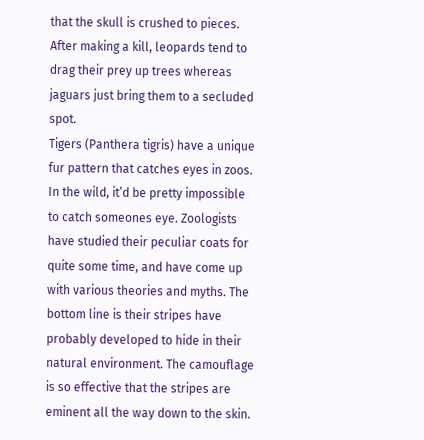that the skull is crushed to pieces. After making a kill, leopards tend to drag their prey up trees whereas jaguars just bring them to a secluded spot.
Tigers (Panthera tigris) have a unique fur pattern that catches eyes in zoos. In the wild, it’d be pretty impossible to catch someones eye. Zoologists have studied their peculiar coats for quite some time, and have come up with various theories and myths. The bottom line is their stripes have probably developed to hide in their natural environment. The camouflage is so effective that the stripes are eminent all the way down to the skin.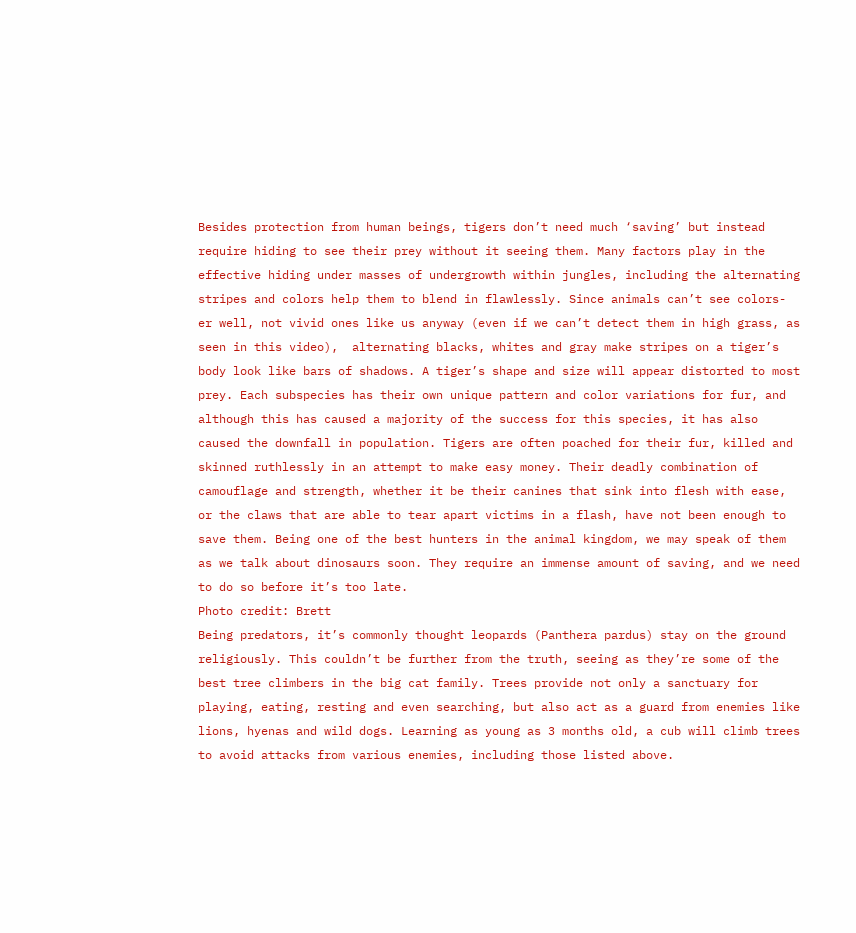Besides protection from human beings, tigers don’t need much ‘saving’ but instead require hiding to see their prey without it seeing them. Many factors play in the effective hiding under masses of undergrowth within jungles, including the alternating stripes and colors help them to blend in flawlessly. Since animals can’t see colors- er well, not vivid ones like us anyway (even if we can’t detect them in high grass, as seen in this video),  alternating blacks, whites and gray make stripes on a tiger’s body look like bars of shadows. A tiger’s shape and size will appear distorted to most prey. Each subspecies has their own unique pattern and color variations for fur, and although this has caused a majority of the success for this species, it has also caused the downfall in population. Tigers are often poached for their fur, killed and skinned ruthlessly in an attempt to make easy money. Their deadly combination of camouflage and strength, whether it be their canines that sink into flesh with ease, or the claws that are able to tear apart victims in a flash, have not been enough to save them. Being one of the best hunters in the animal kingdom, we may speak of them as we talk about dinosaurs soon. They require an immense amount of saving, and we need to do so before it’s too late.
Photo credit: Brett
Being predators, it’s commonly thought leopards (Panthera pardus) stay on the ground religiously. This couldn’t be further from the truth, seeing as they’re some of the best tree climbers in the big cat family. Trees provide not only a sanctuary for playing, eating, resting and even searching, but also act as a guard from enemies like lions, hyenas and wild dogs. Learning as young as 3 months old, a cub will climb trees to avoid attacks from various enemies, including those listed above.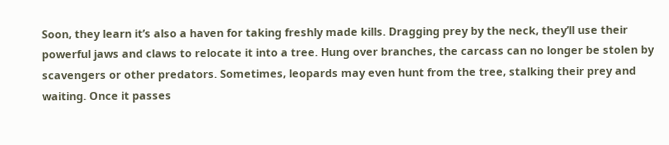Soon, they learn it’s also a haven for taking freshly made kills. Dragging prey by the neck, they’ll use their powerful jaws and claws to relocate it into a tree. Hung over branches, the carcass can no longer be stolen by scavengers or other predators. Sometimes, leopards may even hunt from the tree, stalking their prey and waiting. Once it passes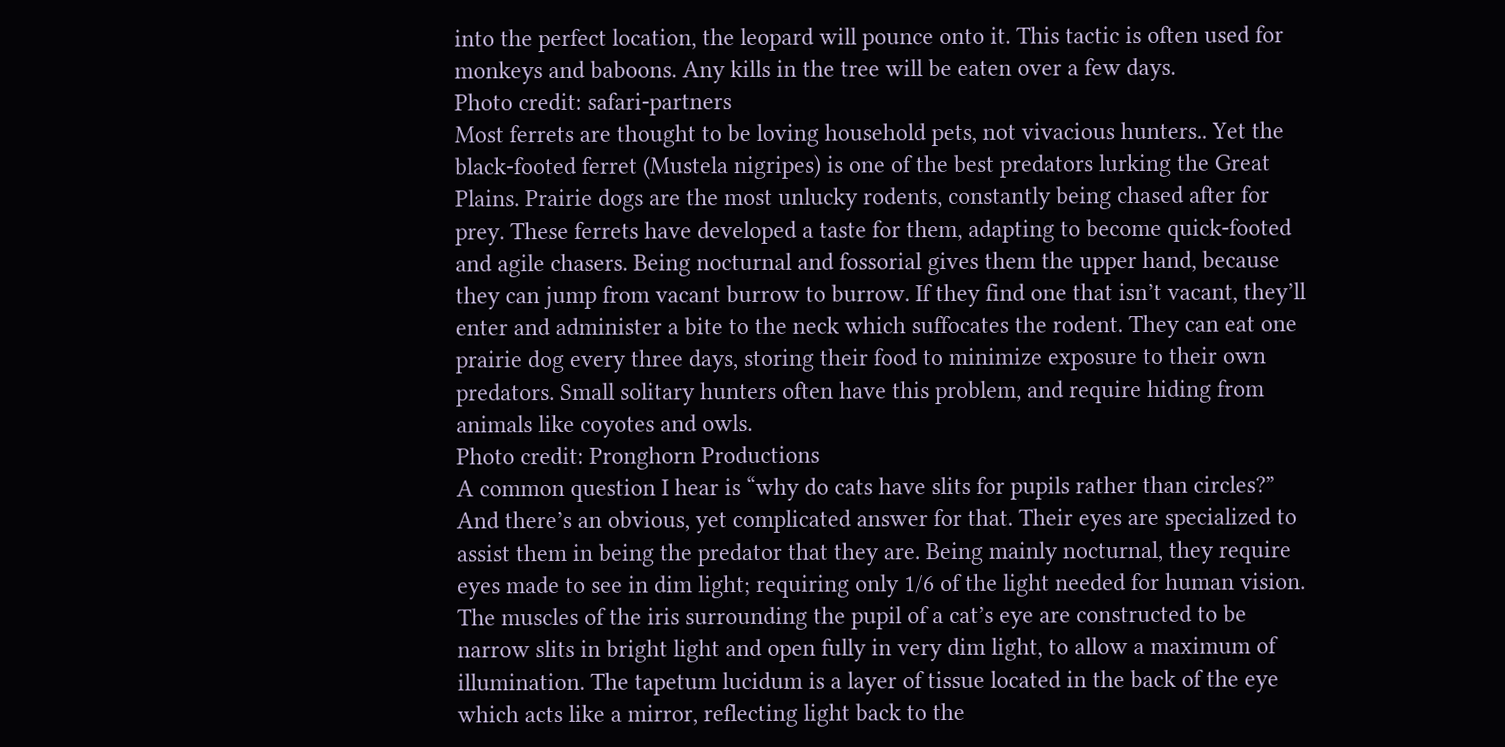into the perfect location, the leopard will pounce onto it. This tactic is often used for monkeys and baboons. Any kills in the tree will be eaten over a few days.
Photo credit: safari-partners
Most ferrets are thought to be loving household pets, not vivacious hunters.. Yet the black-footed ferret (Mustela nigripes) is one of the best predators lurking the Great Plains. Prairie dogs are the most unlucky rodents, constantly being chased after for prey. These ferrets have developed a taste for them, adapting to become quick-footed and agile chasers. Being nocturnal and fossorial gives them the upper hand, because they can jump from vacant burrow to burrow. If they find one that isn’t vacant, they’ll enter and administer a bite to the neck which suffocates the rodent. They can eat one prairie dog every three days, storing their food to minimize exposure to their own predators. Small solitary hunters often have this problem, and require hiding from animals like coyotes and owls.
Photo credit: Pronghorn Productions
A common question I hear is “why do cats have slits for pupils rather than circles?” And there’s an obvious, yet complicated answer for that. Their eyes are specialized to assist them in being the predator that they are. Being mainly nocturnal, they require eyes made to see in dim light; requiring only 1/6 of the light needed for human vision. The muscles of the iris surrounding the pupil of a cat’s eye are constructed to be narrow slits in bright light and open fully in very dim light, to allow a maximum of illumination. The tapetum lucidum is a layer of tissue located in the back of the eye which acts like a mirror, reflecting light back to the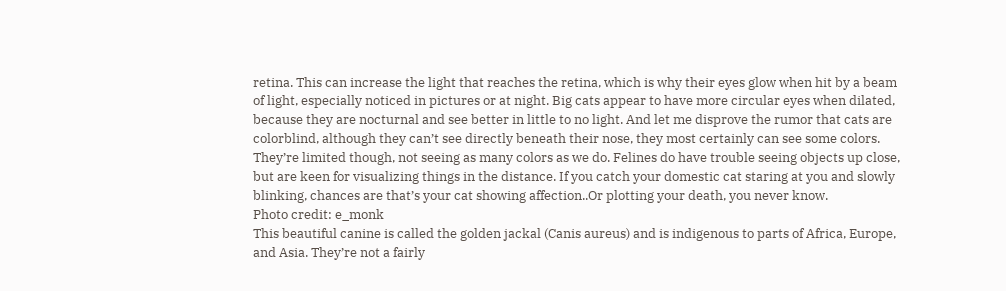retina. This can increase the light that reaches the retina, which is why their eyes glow when hit by a beam of light, especially noticed in pictures or at night. Big cats appear to have more circular eyes when dilated, because they are nocturnal and see better in little to no light. And let me disprove the rumor that cats are colorblind, although they can’t see directly beneath their nose, they most certainly can see some colors. They’re limited though, not seeing as many colors as we do. Felines do have trouble seeing objects up close, but are keen for visualizing things in the distance. If you catch your domestic cat staring at you and slowly blinking, chances are that’s your cat showing affection..Or plotting your death, you never know.
Photo credit: e_monk
This beautiful canine is called the golden jackal (Canis aureus) and is indigenous to parts of Africa, Europe, and Asia. They’re not a fairly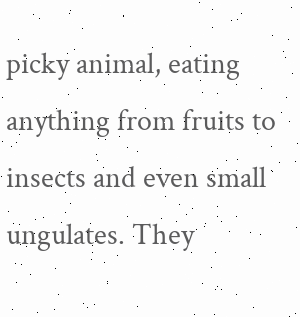picky animal, eating anything from fruits to insects and even small ungulates. They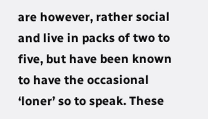are however, rather social and live in packs of two to five, but have been known to have the occasional ‘loner’ so to speak. These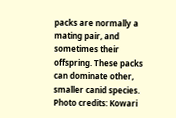packs are normally a mating pair, and sometimes their offspring. These packs can dominate other, smaller canid species.
Photo credits: Kowari